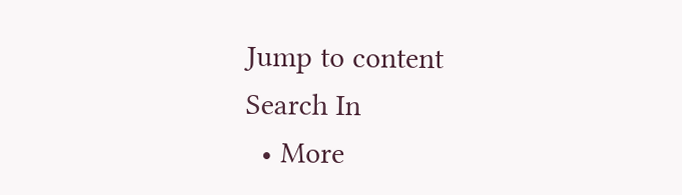Jump to content
Search In
  • More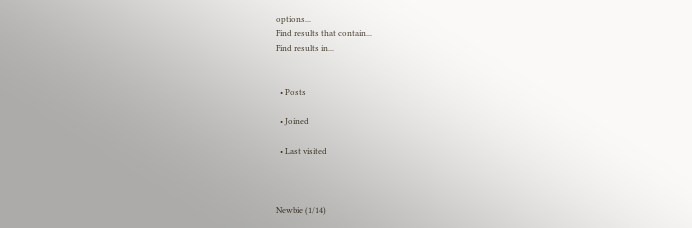options...
Find results that contain...
Find results in...


  • Posts

  • Joined

  • Last visited



Newbie (1/14)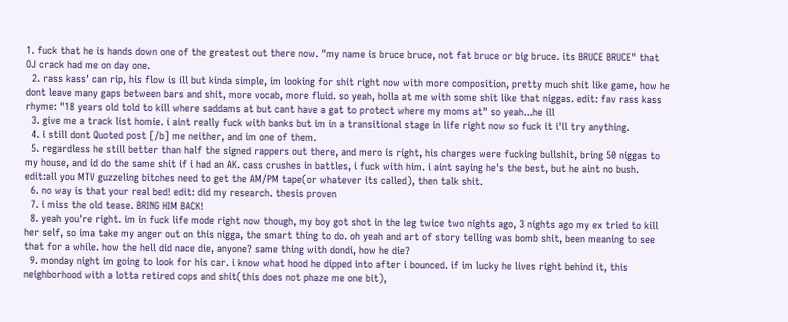1. fuck that he is hands down one of the greatest out there now. "my name is bruce bruce, not fat bruce or big bruce. its BRUCE BRUCE" that OJ crack had me on day one.
  2. rass kass' can rip, his flow is ill but kinda simple, im looking for shit right now with more composition, pretty much shit like game, how he dont leave many gaps between bars and shit, more vocab, more fluid. so yeah, holla at me with some shit like that niggas. edit: fav rass kass rhyme: "18 years old told to kill where saddams at but cant have a gat to protect where my moms at" so yeah...he ill
  3. give me a track list homie. i aint really fuck with banks but im in a transitional stage in life right now so fuck it i'll try anything.
  4. i still dont Quoted post [/b] me neither, and im one of them.
  5. regardless he still better than half the signed rappers out there, and mero is right, his charges were fucking bullshit, bring 50 niggas to my house, and id do the same shit if i had an AK. cass crushes in battles, i fuck with him. i aint saying he's the best, but he aint no bush. edit:all you MTV guzzeling bitches need to get the AM/PM tape(or whatever its called), then talk shit.
  6. no way is that your real bed! edit: did my research. thesis proven
  7. i miss the old tease. BRING HIM BACK!
  8. yeah you're right. im in fuck life mode right now though, my boy got shot in the leg twice two nights ago, 3 nights ago my ex tried to kill her self, so ima take my anger out on this nigga, the smart thing to do. oh yeah and art of story telling was bomb shit, been meaning to see that for a while. how the hell did nace die, anyone? same thing with dondi, how he die?
  9. monday night im going to look for his car. i know what hood he dipped into after i bounced. if im lucky he lives right behind it, this neighborhood with a lotta retired cops and shit(this does not phaze me one bit),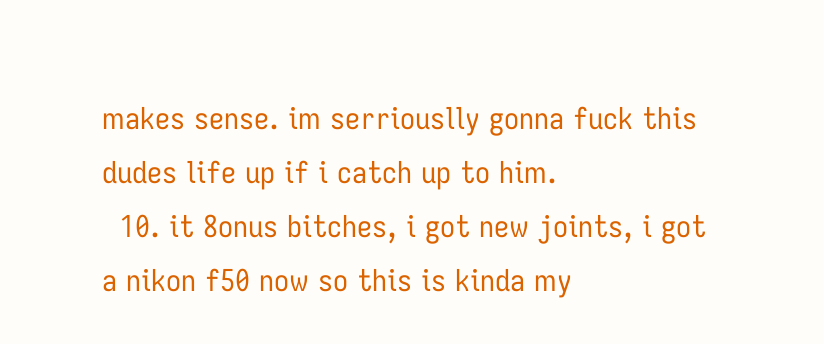makes sense. im serriouslly gonna fuck this dudes life up if i catch up to him.
  10. it 8onus bitches, i got new joints, i got a nikon f50 now so this is kinda my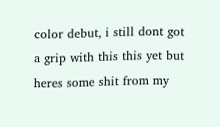color debut, i still dont got a grip with this this yet but heres some shit from my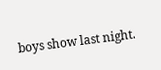boys show last night.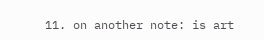11. on another note: is art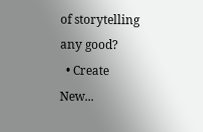of storytelling any good?
  • Create New...